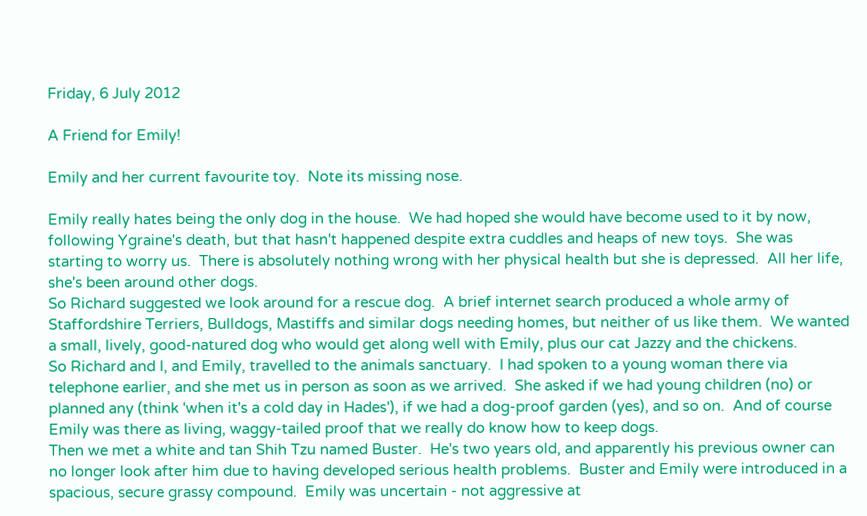Friday, 6 July 2012

A Friend for Emily!

Emily and her current favourite toy.  Note its missing nose.

Emily really hates being the only dog in the house.  We had hoped she would have become used to it by now, following Ygraine's death, but that hasn't happened despite extra cuddles and heaps of new toys.  She was starting to worry us.  There is absolutely nothing wrong with her physical health but she is depressed.  All her life, she's been around other dogs.
So Richard suggested we look around for a rescue dog.  A brief internet search produced a whole army of Staffordshire Terriers, Bulldogs, Mastiffs and similar dogs needing homes, but neither of us like them.  We wanted a small, lively, good-natured dog who would get along well with Emily, plus our cat Jazzy and the chickens.
So Richard and I, and Emily, travelled to the animals sanctuary.  I had spoken to a young woman there via telephone earlier, and she met us in person as soon as we arrived.  She asked if we had young children (no) or planned any (think 'when it's a cold day in Hades'), if we had a dog-proof garden (yes), and so on.  And of course Emily was there as living, waggy-tailed proof that we really do know how to keep dogs.
Then we met a white and tan Shih Tzu named Buster.  He's two years old, and apparently his previous owner can no longer look after him due to having developed serious health problems.  Buster and Emily were introduced in a spacious, secure grassy compound.  Emily was uncertain - not aggressive at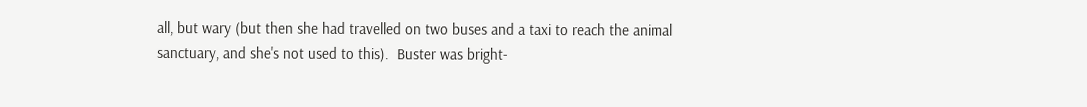all, but wary (but then she had travelled on two buses and a taxi to reach the animal sanctuary, and she's not used to this).  Buster was bright-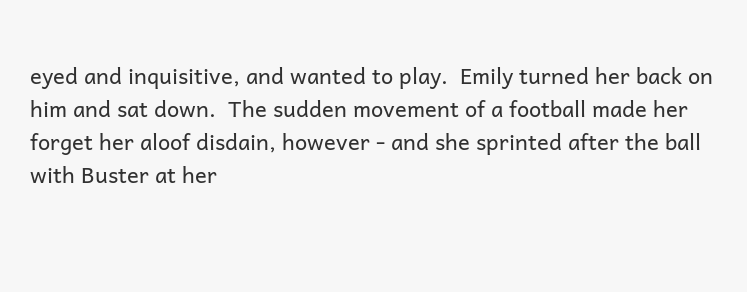eyed and inquisitive, and wanted to play.  Emily turned her back on him and sat down.  The sudden movement of a football made her forget her aloof disdain, however - and she sprinted after the ball with Buster at her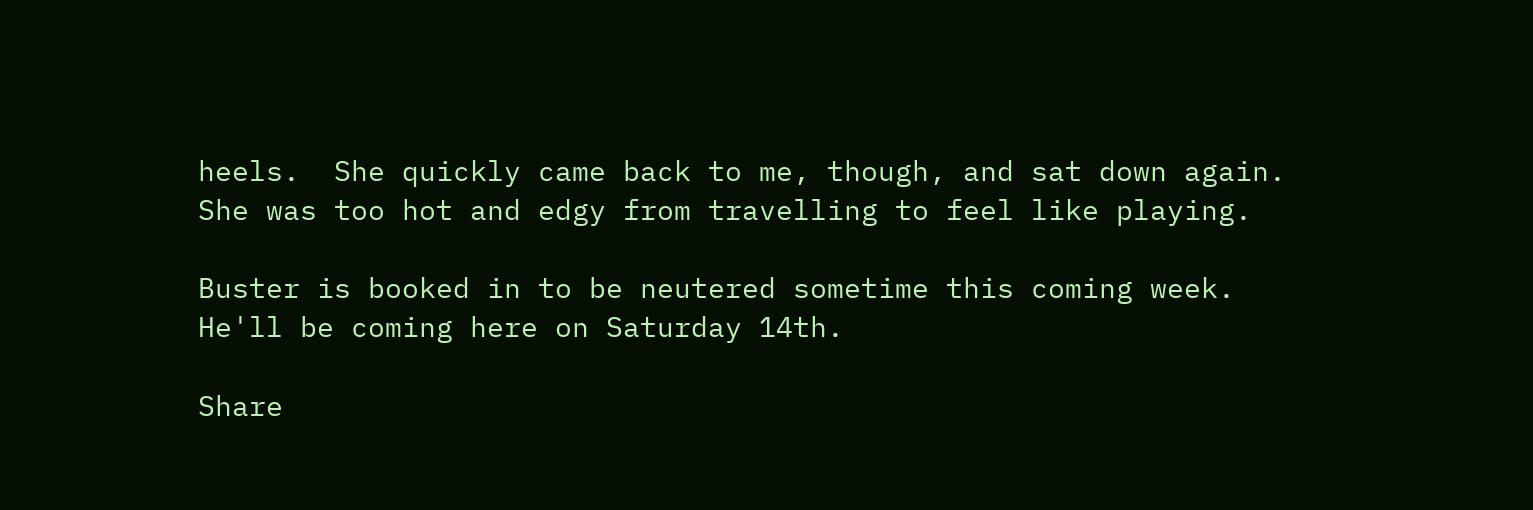heels.  She quickly came back to me, though, and sat down again.  She was too hot and edgy from travelling to feel like playing.

Buster is booked in to be neutered sometime this coming week.  He'll be coming here on Saturday 14th.

Share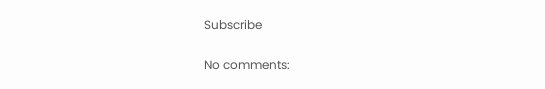Subscribe

No comments: